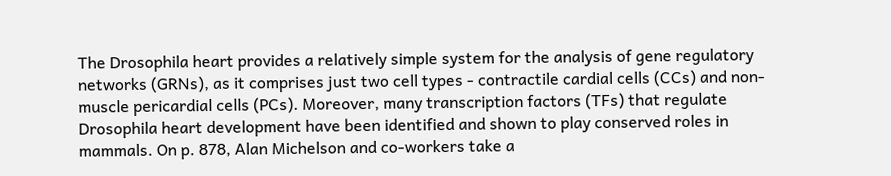The Drosophila heart provides a relatively simple system for the analysis of gene regulatory networks (GRNs), as it comprises just two cell types - contractile cardial cells (CCs) and non-muscle pericardial cells (PCs). Moreover, many transcription factors (TFs) that regulate Drosophila heart development have been identified and shown to play conserved roles in mammals. On p. 878, Alan Michelson and co-workers take a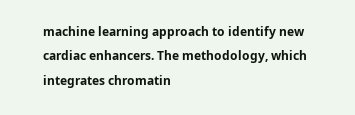machine learning approach to identify new cardiac enhancers. The methodology, which integrates chromatin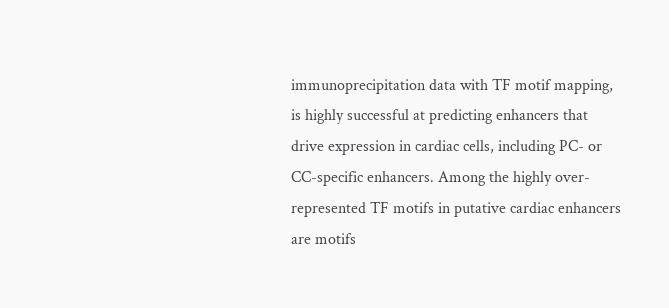immunoprecipitation data with TF motif mapping, is highly successful at predicting enhancers that drive expression in cardiac cells, including PC- or CC-specific enhancers. Among the highly over-represented TF motifs in putative cardiac enhancers are motifs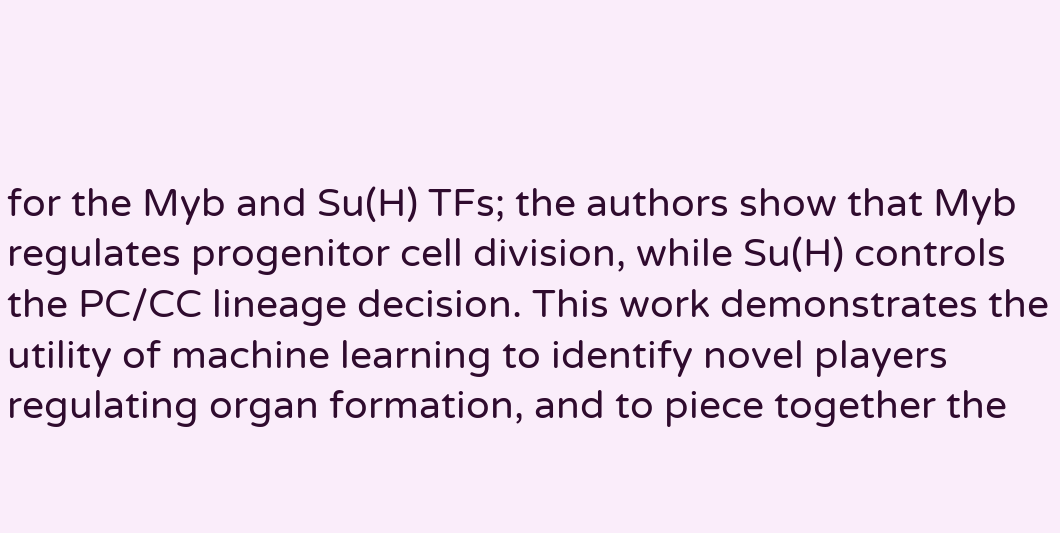for the Myb and Su(H) TFs; the authors show that Myb regulates progenitor cell division, while Su(H) controls the PC/CC lineage decision. This work demonstrates the utility of machine learning to identify novel players regulating organ formation, and to piece together the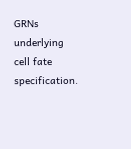GRNs underlying cell fate specification.